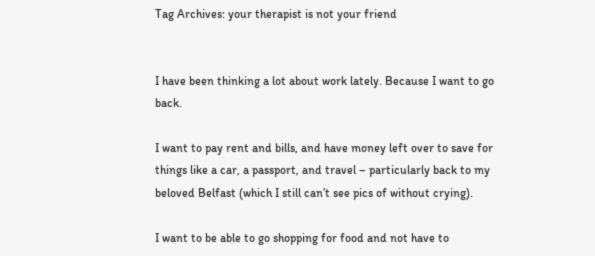Tag Archives: your therapist is not your friend


I have been thinking a lot about work lately. Because I want to go back.

I want to pay rent and bills, and have money left over to save for things like a car, a passport, and travel – particularly back to my beloved Belfast (which I still can’t see pics of without crying).

I want to be able to go shopping for food and not have to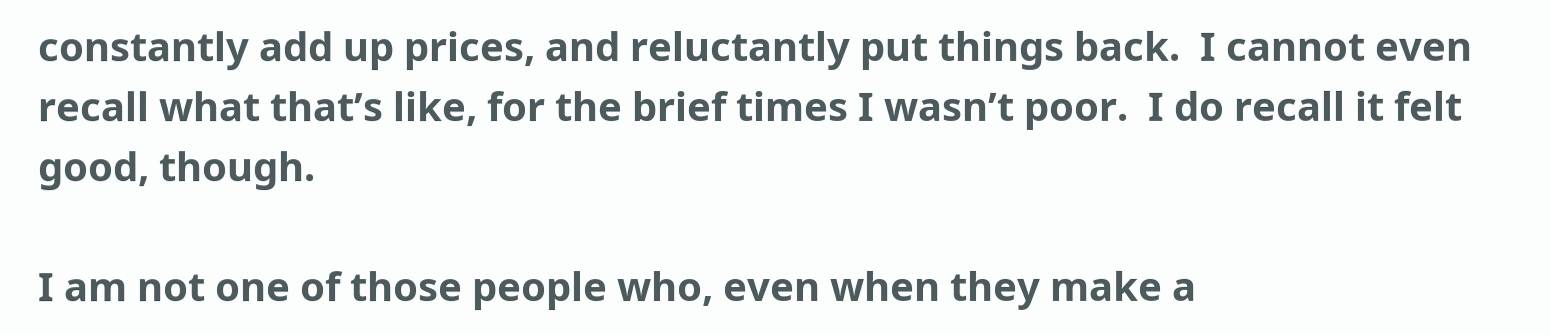constantly add up prices, and reluctantly put things back.  I cannot even recall what that’s like, for the brief times I wasn’t poor.  I do recall it felt good, though.

I am not one of those people who, even when they make a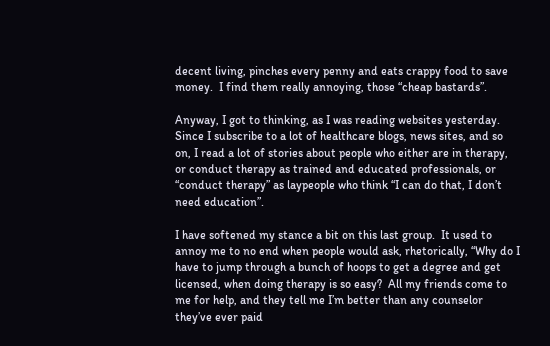decent living, pinches every penny and eats crappy food to save money.  I find them really annoying, those “cheap bastards”.

Anyway, I got to thinking, as I was reading websites yesterday.  Since I subscribe to a lot of healthcare blogs, news sites, and so on, I read a lot of stories about people who either are in therapy, or conduct therapy as trained and educated professionals, or “conduct therapy” as laypeople who think “I can do that, I don’t need education”.

I have softened my stance a bit on this last group.  It used to annoy me to no end when people would ask, rhetorically, “Why do I have to jump through a bunch of hoops to get a degree and get licensed, when doing therapy is so easy?  All my friends come to me for help, and they tell me I’m better than any counselor they’ve ever paid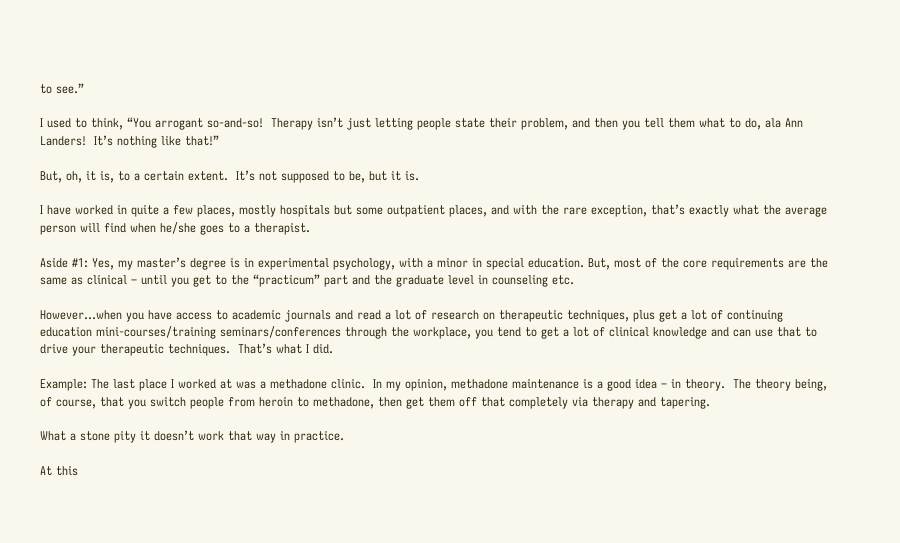to see.”

I used to think, “You arrogant so-and-so!  Therapy isn’t just letting people state their problem, and then you tell them what to do, ala Ann Landers!  It’s nothing like that!”

But, oh, it is, to a certain extent.  It’s not supposed to be, but it is.

I have worked in quite a few places, mostly hospitals but some outpatient places, and with the rare exception, that’s exactly what the average person will find when he/she goes to a therapist.

Aside #1: Yes, my master’s degree is in experimental psychology, with a minor in special education. But, most of the core requirements are the same as clinical – until you get to the “practicum” part and the graduate level in counseling etc.

However…when you have access to academic journals and read a lot of research on therapeutic techniques, plus get a lot of continuing education mini-courses/training seminars/conferences through the workplace, you tend to get a lot of clinical knowledge and can use that to drive your therapeutic techniques.  That’s what I did.

Example: The last place I worked at was a methadone clinic.  In my opinion, methadone maintenance is a good idea – in theory.  The theory being, of course, that you switch people from heroin to methadone, then get them off that completely via therapy and tapering.

What a stone pity it doesn’t work that way in practice.

At this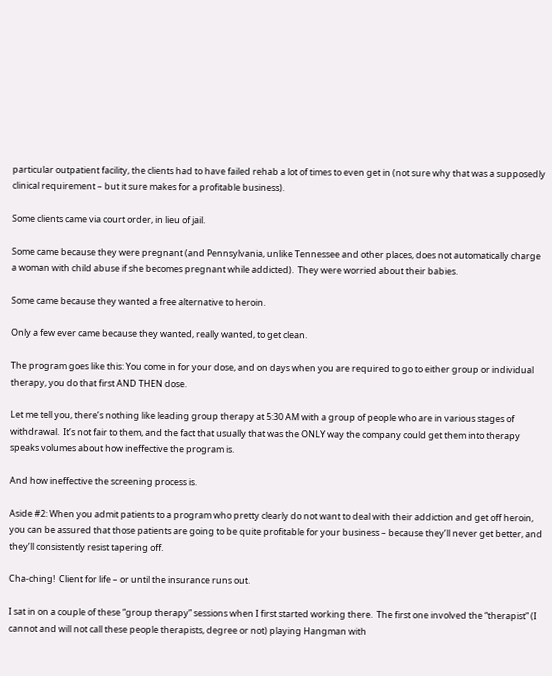particular outpatient facility, the clients had to have failed rehab a lot of times to even get in (not sure why that was a supposedly clinical requirement – but it sure makes for a profitable business).

Some clients came via court order, in lieu of jail.

Some came because they were pregnant (and Pennsylvania, unlike Tennessee and other places, does not automatically charge a woman with child abuse if she becomes pregnant while addicted).  They were worried about their babies.

Some came because they wanted a free alternative to heroin.

Only a few ever came because they wanted, really wanted, to get clean.

The program goes like this: You come in for your dose, and on days when you are required to go to either group or individual therapy, you do that first AND THEN dose.

Let me tell you, there’s nothing like leading group therapy at 5:30 AM with a group of people who are in various stages of withdrawal.  It’s not fair to them, and the fact that usually that was the ONLY way the company could get them into therapy speaks volumes about how ineffective the program is.

And how ineffective the screening process is.

Aside #2: When you admit patients to a program who pretty clearly do not want to deal with their addiction and get off heroin, you can be assured that those patients are going to be quite profitable for your business – because they’ll never get better, and they’ll consistently resist tapering off.

Cha-ching!  Client for life – or until the insurance runs out.

I sat in on a couple of these “group therapy” sessions when I first started working there.  The first one involved the “therapist” (I cannot and will not call these people therapists, degree or not) playing Hangman with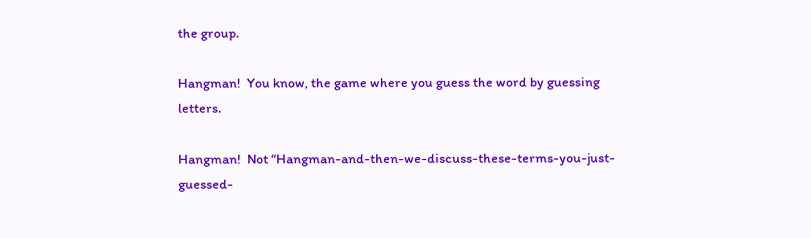the group.

Hangman!  You know, the game where you guess the word by guessing letters.

Hangman!  Not “Hangman-and-then-we-discuss-these-terms-you-just-guessed-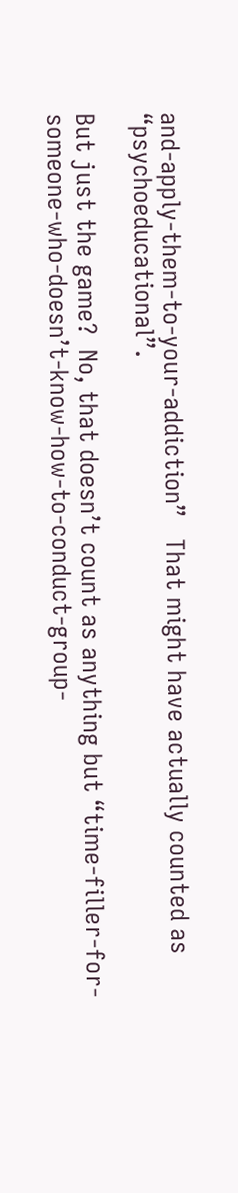and-apply-them-to-your-addiction”   That might have actually counted as “psychoeducational”.

But just the game?  No, that doesn’t count as anything but “time-filler-for-someone-who-doesn’t-know-how-to-conduct-group-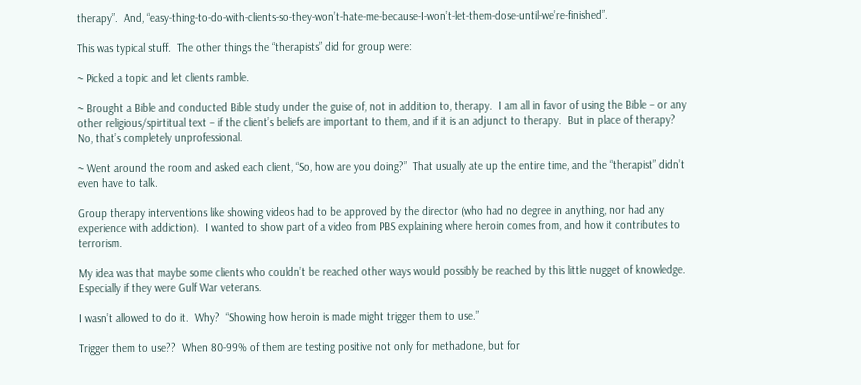therapy”.  And, “easy-thing-to-do-with-clients-so-they-won’t-hate-me-because-I-won’t-let-them-dose-until-we’re-finished”.

This was typical stuff.  The other things the “therapists” did for group were:

~ Picked a topic and let clients ramble.

~ Brought a Bible and conducted Bible study under the guise of, not in addition to, therapy.  I am all in favor of using the Bible – or any other religious/spirtitual text – if the client’s beliefs are important to them, and if it is an adjunct to therapy.  But in place of therapy?  No, that’s completely unprofessional.

~ Went around the room and asked each client, “So, how are you doing?”  That usually ate up the entire time, and the “therapist” didn’t even have to talk.

Group therapy interventions like showing videos had to be approved by the director (who had no degree in anything, nor had any experience with addiction).  I wanted to show part of a video from PBS explaining where heroin comes from, and how it contributes to terrorism.

My idea was that maybe some clients who couldn’t be reached other ways would possibly be reached by this little nugget of knowledge. Especially if they were Gulf War veterans.

I wasn’t allowed to do it.  Why?  “Showing how heroin is made might trigger them to use.”

Trigger them to use??  When 80-99% of them are testing positive not only for methadone, but for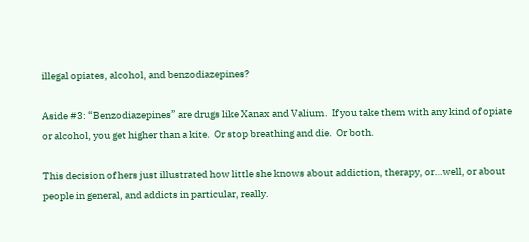illegal opiates, alcohol, and benzodiazepines?

Aside #3: “Benzodiazepines” are drugs like Xanax and Valium.  If you take them with any kind of opiate or alcohol, you get higher than a kite.  Or stop breathing and die.  Or both.

This decision of hers just illustrated how little she knows about addiction, therapy, or…well, or about people in general, and addicts in particular, really.